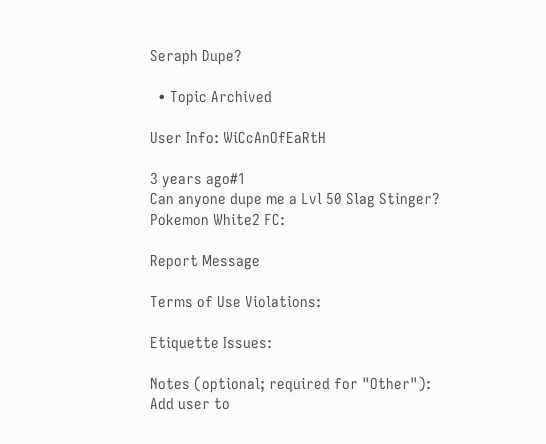Seraph Dupe?

  • Topic Archived

User Info: WiCcAnOfEaRtH

3 years ago#1
Can anyone dupe me a Lvl 50 Slag Stinger?
Pokemon White2 FC:

Report Message

Terms of Use Violations:

Etiquette Issues:

Notes (optional; required for "Other"):
Add user to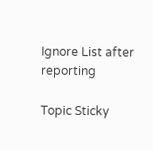Ignore List after reporting

Topic Sticky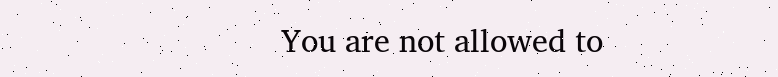You are not allowed to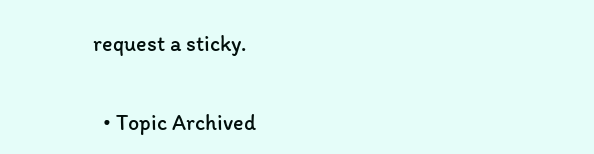request a sticky.

  • Topic Archived